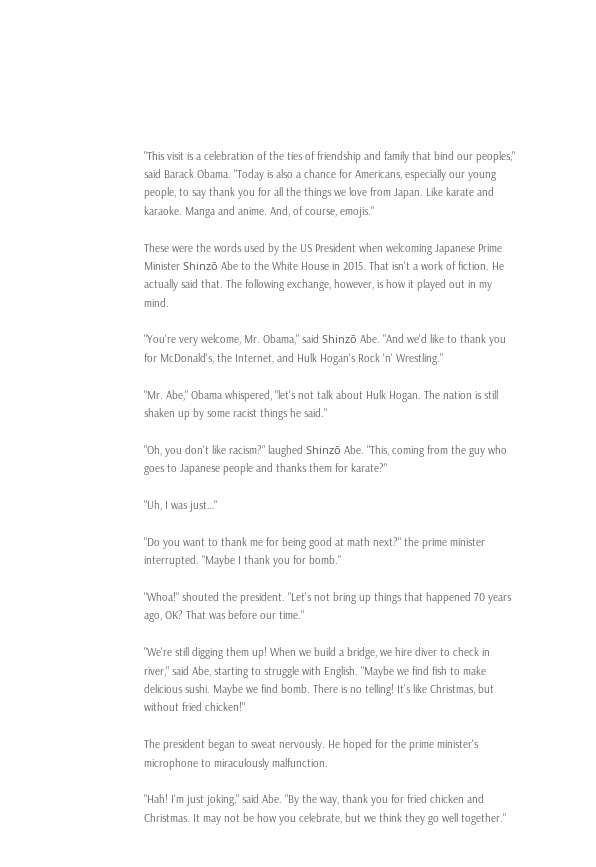"This visit is a celebration of the ties of friendship and family that bind our peoples," said Barack Obama. "Today is also a chance for Americans, especially our young people, to say thank you for all the things we love from Japan. Like karate and karaoke. Manga and anime. And, of course, emojis."

These were the words used by the US President when welcoming Japanese Prime Minister Shinzō Abe to the White House in 2015. That isn't a work of fiction. He actually said that. The following exchange, however, is how it played out in my mind.

"You're very welcome, Mr. Obama," said Shinzō Abe. "And we'd like to thank you for McDonald's, the Internet, and Hulk Hogan's Rock 'n' Wrestling."

"Mr. Abe," Obama whispered, "let's not talk about Hulk Hogan. The nation is still shaken up by some racist things he said."

"Oh, you don't like racism?" laughed Shinzō Abe. "This, coming from the guy who goes to Japanese people and thanks them for karate?"

"Uh, I was just…"

"Do you want to thank me for being good at math next?" the prime minister interrupted. "Maybe I thank you for bomb."

"Whoa!" shouted the president. "Let's not bring up things that happened 70 years ago, OK? That was before our time."

"We're still digging them up! When we build a bridge, we hire diver to check in river," said Abe, starting to struggle with English. "Maybe we find fish to make delicious sushi. Maybe we find bomb. There is no telling! It's like Christmas, but without fried chicken!"

The president began to sweat nervously. He hoped for the prime minister's microphone to miraculously malfunction.

"Hah! I'm just joking," said Abe. "By the way, thank you for fried chicken and Christmas. It may not be how you celebrate, but we think they go well together."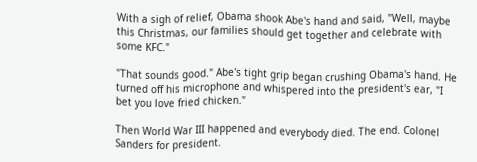With a sigh of relief, Obama shook Abe's hand and said, "Well, maybe this Christmas, our families should get together and celebrate with some KFC."

"That sounds good." Abe's tight grip began crushing Obama's hand. He turned off his microphone and whispered into the president's ear, "I bet you love fried chicken."

Then World War III happened and everybody died. The end. Colonel Sanders for president.